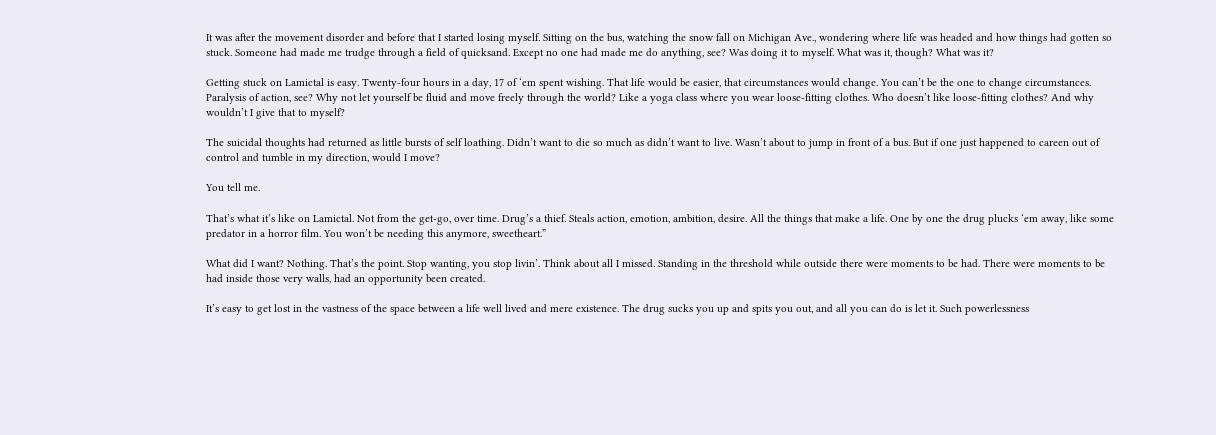It was after the movement disorder and before that I started losing myself. Sitting on the bus, watching the snow fall on Michigan Ave., wondering where life was headed and how things had gotten so stuck. Someone had made me trudge through a field of quicksand. Except no one had made me do anything, see? Was doing it to myself. What was it, though? What was it?

Getting stuck on Lamictal is easy. Twenty-four hours in a day, 17 of ‘em spent wishing. That life would be easier, that circumstances would change. You can’t be the one to change circumstances. Paralysis of action, see? Why not let yourself be fluid and move freely through the world? Like a yoga class where you wear loose-fitting clothes. Who doesn’t like loose-fitting clothes? And why wouldn’t I give that to myself?

The suicidal thoughts had returned as little bursts of self loathing. Didn’t want to die so much as didn’t want to live. Wasn’t about to jump in front of a bus. But if one just happened to careen out of control and tumble in my direction, would I move?

You tell me.

That’s what it’s like on Lamictal. Not from the get-go, over time. Drug’s a thief. Steals action, emotion, ambition, desire. All the things that make a life. One by one the drug plucks ‘em away, like some predator in a horror film. You won’t be needing this anymore, sweetheart.”

What did I want? Nothing. That’s the point. Stop wanting, you stop livin’. Think about all I missed. Standing in the threshold while outside there were moments to be had. There were moments to be had inside those very walls, had an opportunity been created.

It’s easy to get lost in the vastness of the space between a life well lived and mere existence. The drug sucks you up and spits you out, and all you can do is let it. Such powerlessness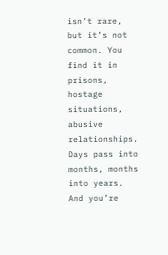isn’t rare, but it’s not common. You find it in prisons, hostage situations, abusive relationships. Days pass into months, months into years. And you’re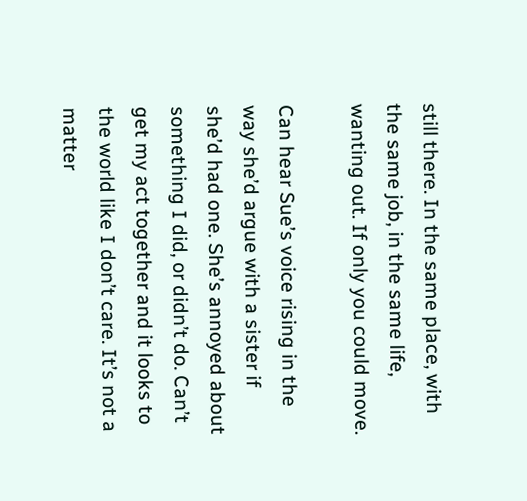still there. In the same place, with the same job, in the same life, wanting out. If only you could move.

Can hear Sue’s voice rising in the way she’d argue with a sister if she’d had one. She’s annoyed about something I did, or didn’t do. Can’t get my act together and it looks to the world like I don’t care. It’s not a matter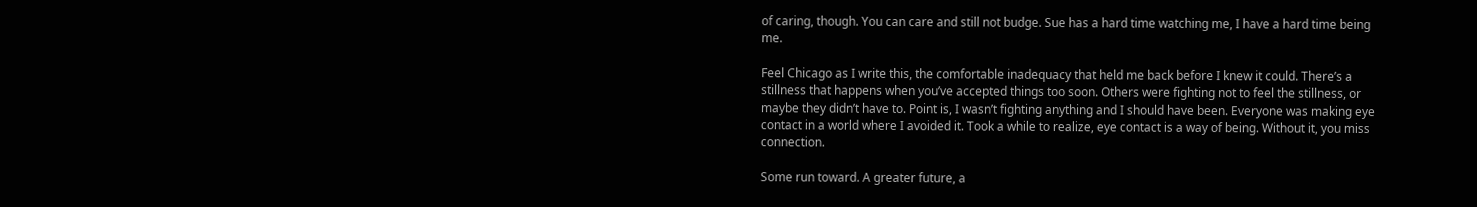of caring, though. You can care and still not budge. Sue has a hard time watching me, I have a hard time being me.

Feel Chicago as I write this, the comfortable inadequacy that held me back before I knew it could. There’s a stillness that happens when you’ve accepted things too soon. Others were fighting not to feel the stillness, or maybe they didn’t have to. Point is, I wasn’t fighting anything and I should have been. Everyone was making eye contact in a world where I avoided it. Took a while to realize, eye contact is a way of being. Without it, you miss connection.

Some run toward. A greater future, a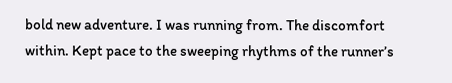bold new adventure. I was running from. The discomfort within. Kept pace to the sweeping rhythms of the runner’s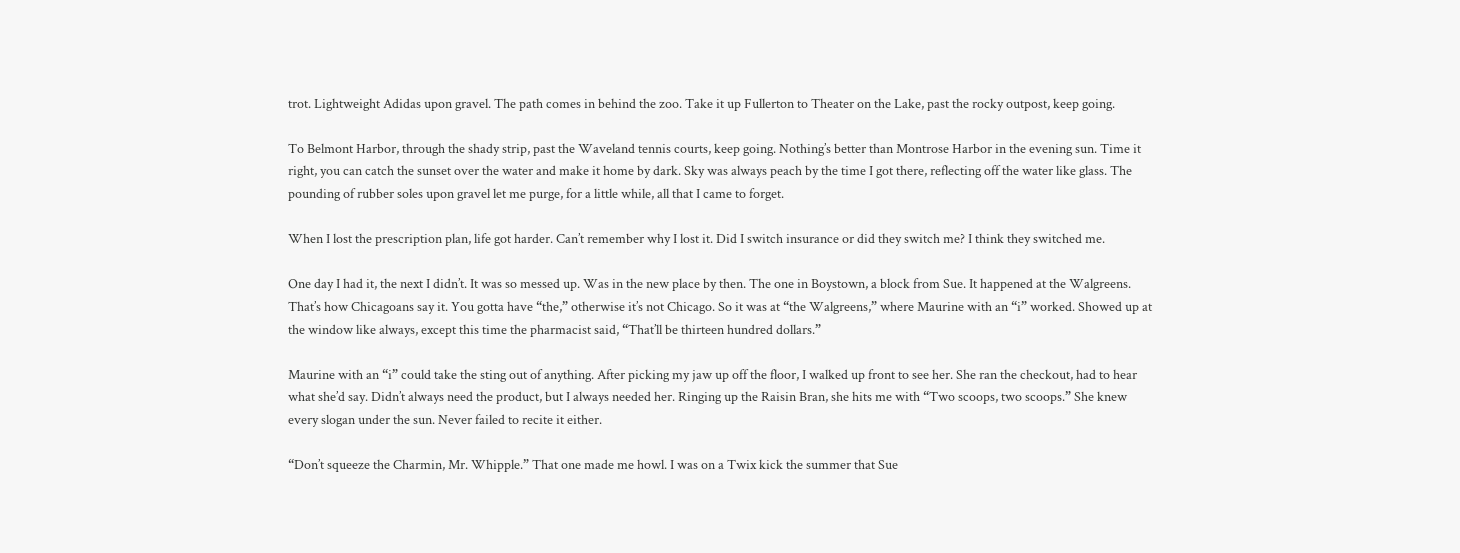trot. Lightweight Adidas upon gravel. The path comes in behind the zoo. Take it up Fullerton to Theater on the Lake, past the rocky outpost, keep going.

To Belmont Harbor, through the shady strip, past the Waveland tennis courts, keep going. Nothing’s better than Montrose Harbor in the evening sun. Time it right, you can catch the sunset over the water and make it home by dark. Sky was always peach by the time I got there, reflecting off the water like glass. The pounding of rubber soles upon gravel let me purge, for a little while, all that I came to forget.

When I lost the prescription plan, life got harder. Can’t remember why I lost it. Did I switch insurance or did they switch me? I think they switched me.

One day I had it, the next I didn’t. It was so messed up. Was in the new place by then. The one in Boystown, a block from Sue. It happened at the Walgreens. That’s how Chicagoans say it. You gotta have “the,” otherwise it’s not Chicago. So it was at “the Walgreens,” where Maurine with an “i” worked. Showed up at the window like always, except this time the pharmacist said, “That’ll be thirteen hundred dollars.”

Maurine with an “i” could take the sting out of anything. After picking my jaw up off the floor, I walked up front to see her. She ran the checkout, had to hear what she’d say. Didn’t always need the product, but I always needed her. Ringing up the Raisin Bran, she hits me with “Two scoops, two scoops.” She knew every slogan under the sun. Never failed to recite it either.

“Don’t squeeze the Charmin, Mr. Whipple.” That one made me howl. I was on a Twix kick the summer that Sue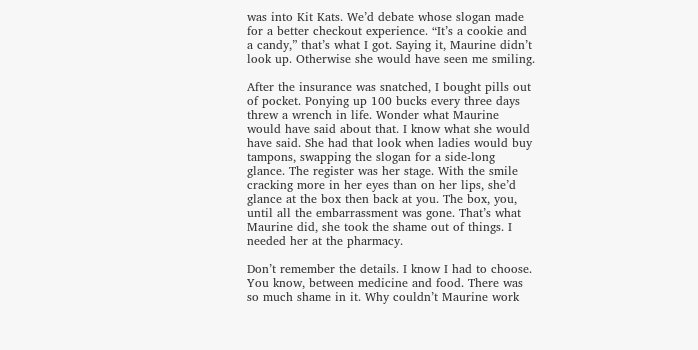was into Kit Kats. We’d debate whose slogan made for a better checkout experience. “It’s a cookie and a candy,” that’s what I got. Saying it, Maurine didn’t look up. Otherwise she would have seen me smiling.

After the insurance was snatched, I bought pills out of pocket. Ponying up 100 bucks every three days threw a wrench in life. Wonder what Maurine would have said about that. I know what she would have said. She had that look when ladies would buy tampons, swapping the slogan for a side-long glance. The register was her stage. With the smile cracking more in her eyes than on her lips, she’d glance at the box then back at you. The box, you, until all the embarrassment was gone. That’s what Maurine did, she took the shame out of things. I needed her at the pharmacy.

Don’t remember the details. I know I had to choose. You know, between medicine and food. There was so much shame in it. Why couldn’t Maurine work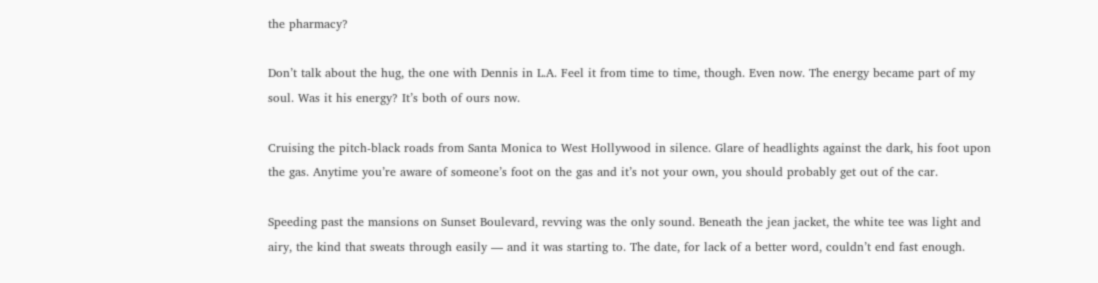the pharmacy?

Don’t talk about the hug, the one with Dennis in L.A. Feel it from time to time, though. Even now. The energy became part of my soul. Was it his energy? It’s both of ours now.

Cruising the pitch-black roads from Santa Monica to West Hollywood in silence. Glare of headlights against the dark, his foot upon the gas. Anytime you’re aware of someone’s foot on the gas and it’s not your own, you should probably get out of the car.

Speeding past the mansions on Sunset Boulevard, revving was the only sound. Beneath the jean jacket, the white tee was light and airy, the kind that sweats through easily — and it was starting to. The date, for lack of a better word, couldn’t end fast enough.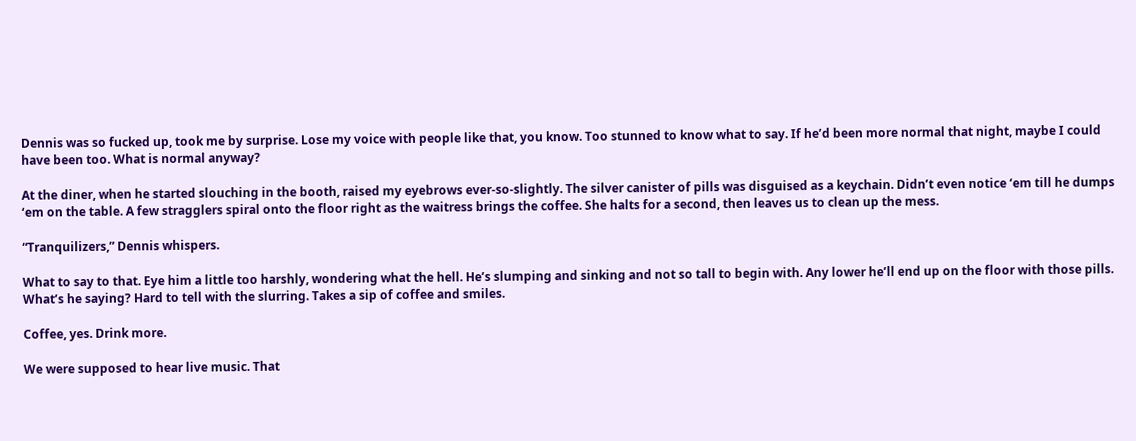Dennis was so fucked up, took me by surprise. Lose my voice with people like that, you know. Too stunned to know what to say. If he’d been more normal that night, maybe I could have been too. What is normal anyway?

At the diner, when he started slouching in the booth, raised my eyebrows ever-so-slightly. The silver canister of pills was disguised as a keychain. Didn’t even notice ‘em till he dumps ‘em on the table. A few stragglers spiral onto the floor right as the waitress brings the coffee. She halts for a second, then leaves us to clean up the mess.

“Tranquilizers,” Dennis whispers.

What to say to that. Eye him a little too harshly, wondering what the hell. He’s slumping and sinking and not so tall to begin with. Any lower he’ll end up on the floor with those pills. What’s he saying? Hard to tell with the slurring. Takes a sip of coffee and smiles.

Coffee, yes. Drink more.

We were supposed to hear live music. That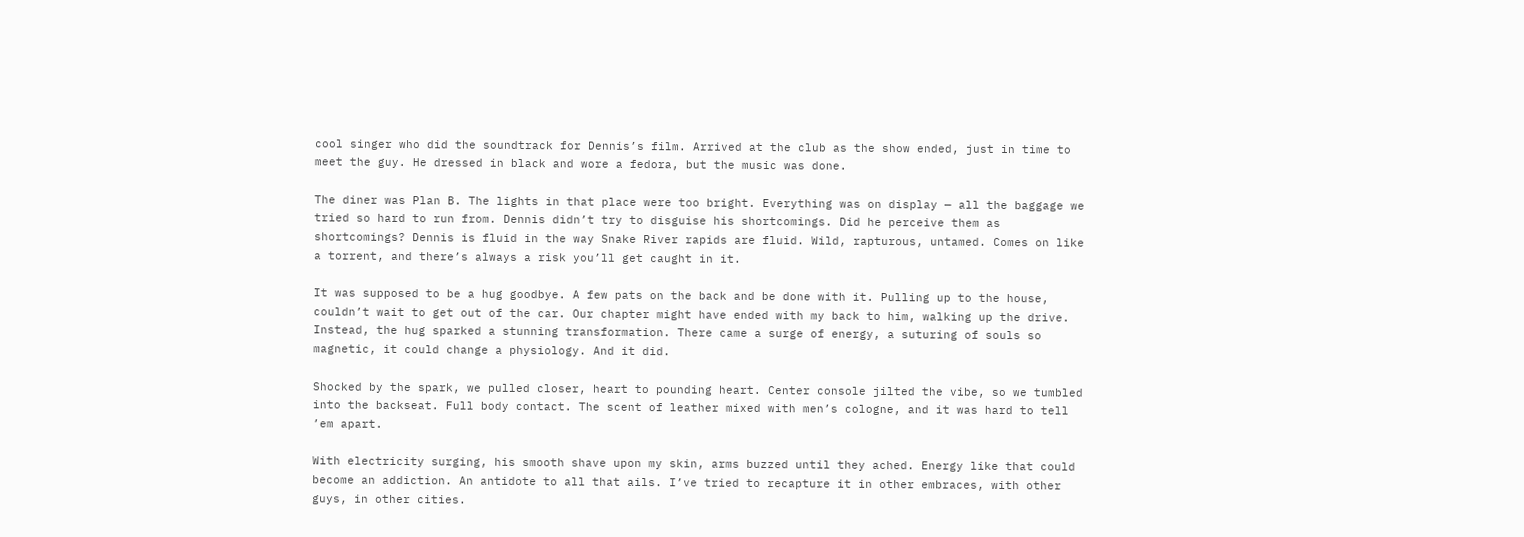cool singer who did the soundtrack for Dennis’s film. Arrived at the club as the show ended, just in time to meet the guy. He dressed in black and wore a fedora, but the music was done.

The diner was Plan B. The lights in that place were too bright. Everything was on display — all the baggage we tried so hard to run from. Dennis didn’t try to disguise his shortcomings. Did he perceive them as shortcomings? Dennis is fluid in the way Snake River rapids are fluid. Wild, rapturous, untamed. Comes on like a torrent, and there’s always a risk you’ll get caught in it.

It was supposed to be a hug goodbye. A few pats on the back and be done with it. Pulling up to the house, couldn’t wait to get out of the car. Our chapter might have ended with my back to him, walking up the drive. Instead, the hug sparked a stunning transformation. There came a surge of energy, a suturing of souls so magnetic, it could change a physiology. And it did.

Shocked by the spark, we pulled closer, heart to pounding heart. Center console jilted the vibe, so we tumbled into the backseat. Full body contact. The scent of leather mixed with men’s cologne, and it was hard to tell ’em apart.

With electricity surging, his smooth shave upon my skin, arms buzzed until they ached. Energy like that could become an addiction. An antidote to all that ails. I’ve tried to recapture it in other embraces, with other guys, in other cities.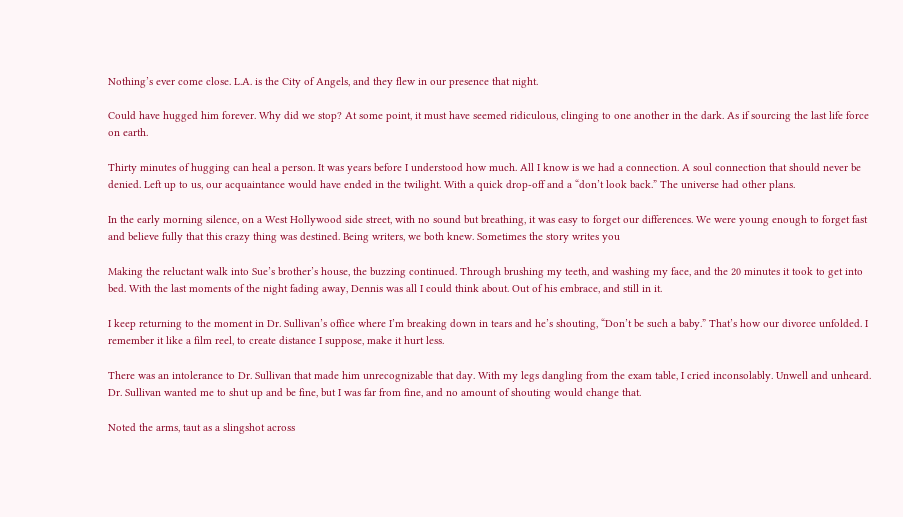Nothing’s ever come close. L.A. is the City of Angels, and they flew in our presence that night.

Could have hugged him forever. Why did we stop? At some point, it must have seemed ridiculous, clinging to one another in the dark. As if sourcing the last life force on earth.

Thirty minutes of hugging can heal a person. It was years before I understood how much. All I know is we had a connection. A soul connection that should never be denied. Left up to us, our acquaintance would have ended in the twilight. With a quick drop-off and a “don’t look back.” The universe had other plans.

In the early morning silence, on a West Hollywood side street, with no sound but breathing, it was easy to forget our differences. We were young enough to forget fast and believe fully that this crazy thing was destined. Being writers, we both knew. Sometimes the story writes you

Making the reluctant walk into Sue’s brother’s house, the buzzing continued. Through brushing my teeth, and washing my face, and the 20 minutes it took to get into bed. With the last moments of the night fading away, Dennis was all I could think about. Out of his embrace, and still in it.

I keep returning to the moment in Dr. Sullivan’s office where I’m breaking down in tears and he’s shouting, “Don’t be such a baby.” That’s how our divorce unfolded. I remember it like a film reel, to create distance I suppose, make it hurt less.

There was an intolerance to Dr. Sullivan that made him unrecognizable that day. With my legs dangling from the exam table, I cried inconsolably. Unwell and unheard. Dr. Sullivan wanted me to shut up and be fine, but I was far from fine, and no amount of shouting would change that.

Noted the arms, taut as a slingshot across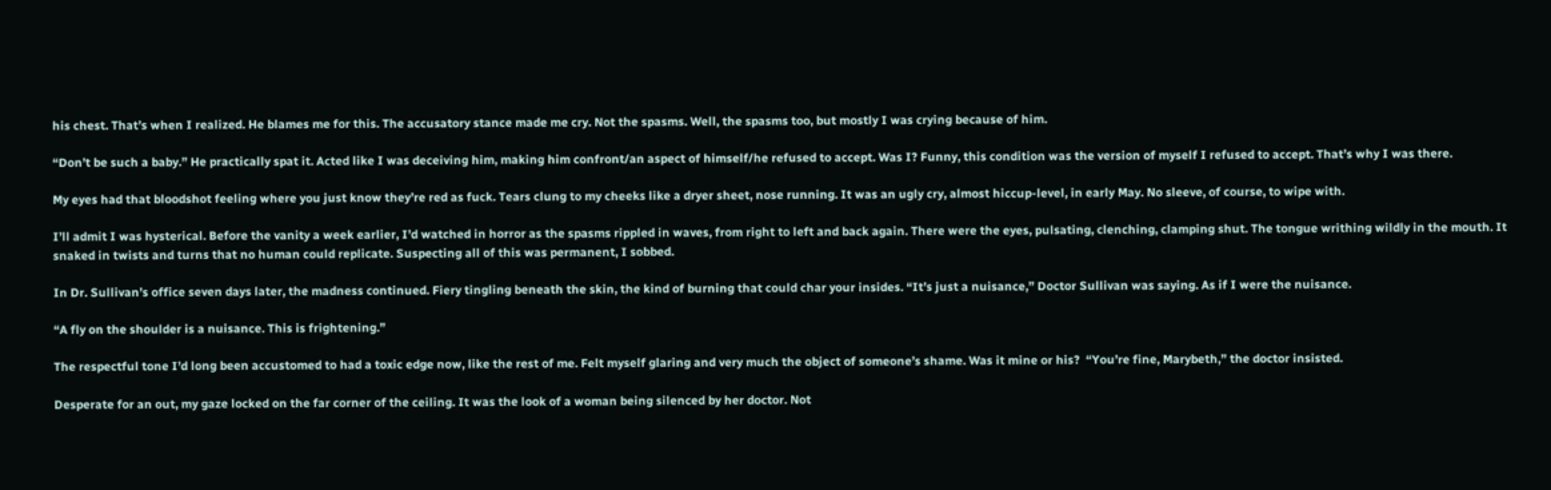his chest. That’s when I realized. He blames me for this. The accusatory stance made me cry. Not the spasms. Well, the spasms too, but mostly I was crying because of him.

“Don’t be such a baby.” He practically spat it. Acted like I was deceiving him, making him confront/an aspect of himself/he refused to accept. Was I? Funny, this condition was the version of myself I refused to accept. That’s why I was there.

My eyes had that bloodshot feeling where you just know they’re red as fuck. Tears clung to my cheeks like a dryer sheet, nose running. It was an ugly cry, almost hiccup-level, in early May. No sleeve, of course, to wipe with.

I’ll admit I was hysterical. Before the vanity a week earlier, I’d watched in horror as the spasms rippled in waves, from right to left and back again. There were the eyes, pulsating, clenching, clamping shut. The tongue writhing wildly in the mouth. It snaked in twists and turns that no human could replicate. Suspecting all of this was permanent, I sobbed.

In Dr. Sullivan’s office seven days later, the madness continued. Fiery tingling beneath the skin, the kind of burning that could char your insides. “It’s just a nuisance,” Doctor Sullivan was saying. As if I were the nuisance.

“A fly on the shoulder is a nuisance. This is frightening.”

The respectful tone I’d long been accustomed to had a toxic edge now, like the rest of me. Felt myself glaring and very much the object of someone’s shame. Was it mine or his?  “You’re fine, Marybeth,” the doctor insisted.

Desperate for an out, my gaze locked on the far corner of the ceiling. It was the look of a woman being silenced by her doctor. Not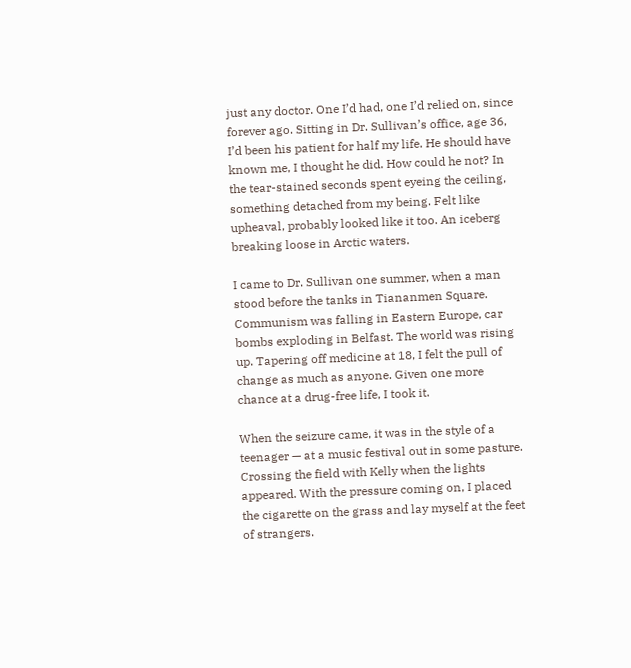just any doctor. One I’d had, one I’d relied on, since forever ago. Sitting in Dr. Sullivan’s office, age 36, I’d been his patient for half my life. He should have known me, I thought he did. How could he not? In the tear-stained seconds spent eyeing the ceiling, something detached from my being. Felt like upheaval, probably looked like it too. An iceberg breaking loose in Arctic waters.

I came to Dr. Sullivan one summer, when a man stood before the tanks in Tiananmen Square. Communism was falling in Eastern Europe, car bombs exploding in Belfast. The world was rising up. Tapering off medicine at 18, I felt the pull of change as much as anyone. Given one more chance at a drug-free life, I took it.

When the seizure came, it was in the style of a teenager — at a music festival out in some pasture. Crossing the field with Kelly when the lights appeared. With the pressure coming on, I placed the cigarette on the grass and lay myself at the feet of strangers.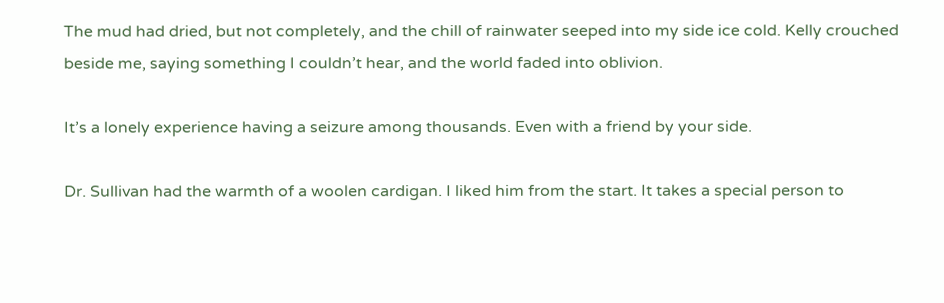The mud had dried, but not completely, and the chill of rainwater seeped into my side ice cold. Kelly crouched beside me, saying something I couldn’t hear, and the world faded into oblivion.

It’s a lonely experience having a seizure among thousands. Even with a friend by your side.

Dr. Sullivan had the warmth of a woolen cardigan. I liked him from the start. It takes a special person to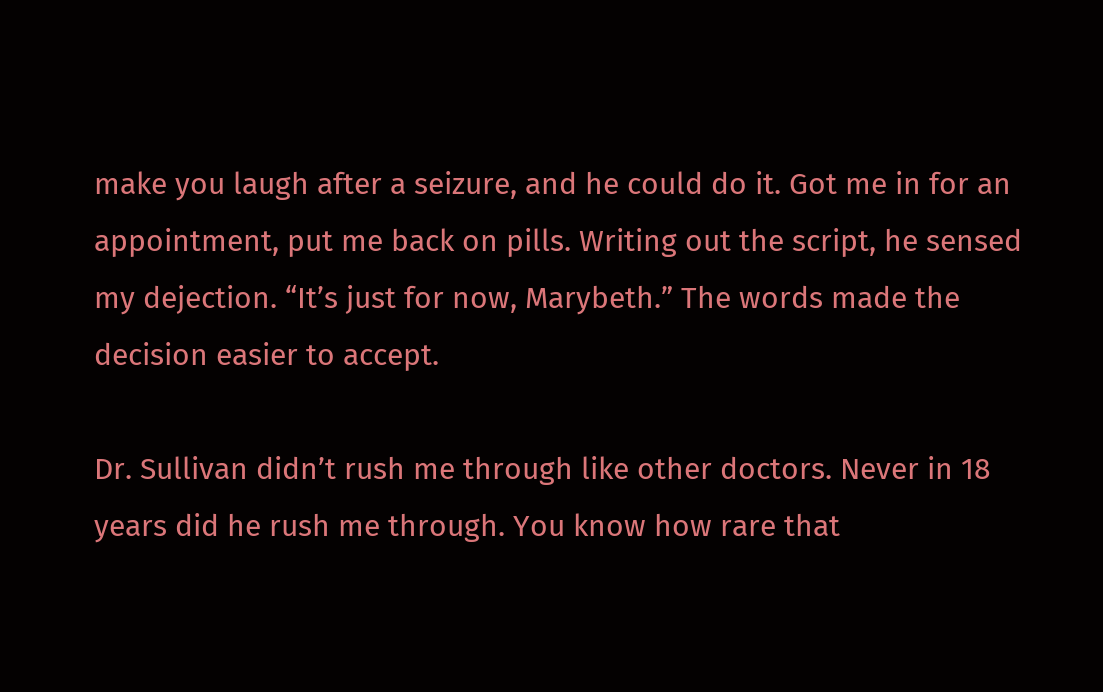make you laugh after a seizure, and he could do it. Got me in for an appointment, put me back on pills. Writing out the script, he sensed my dejection. “It’s just for now, Marybeth.” The words made the decision easier to accept.

Dr. Sullivan didn’t rush me through like other doctors. Never in 18 years did he rush me through. You know how rare that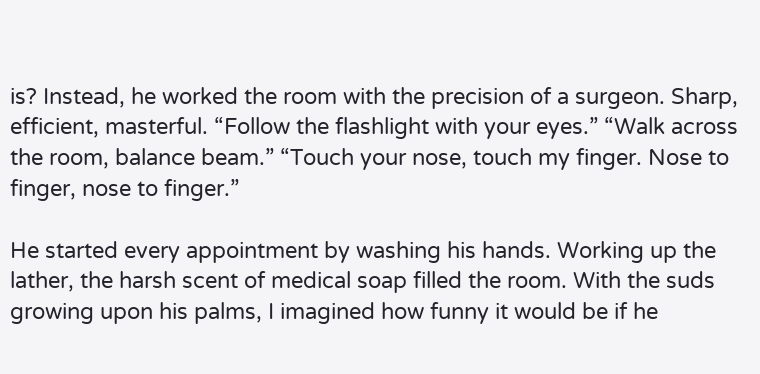is? Instead, he worked the room with the precision of a surgeon. Sharp, efficient, masterful. “Follow the flashlight with your eyes.” “Walk across the room, balance beam.” “Touch your nose, touch my finger. Nose to finger, nose to finger.”

He started every appointment by washing his hands. Working up the lather, the harsh scent of medical soap filled the room. With the suds growing upon his palms, I imagined how funny it would be if he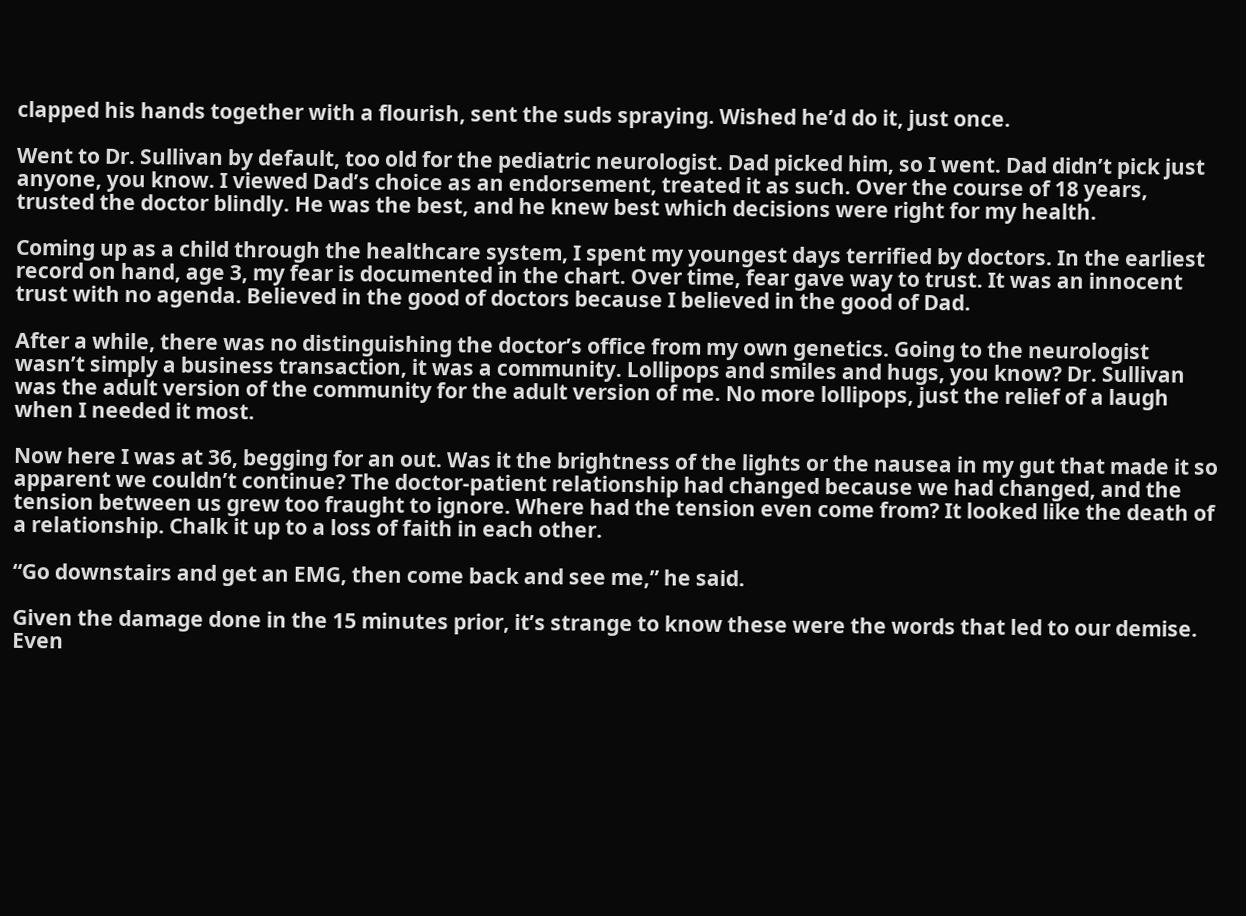clapped his hands together with a flourish, sent the suds spraying. Wished he’d do it, just once.

Went to Dr. Sullivan by default, too old for the pediatric neurologist. Dad picked him, so I went. Dad didn’t pick just anyone, you know. I viewed Dad’s choice as an endorsement, treated it as such. Over the course of 18 years, trusted the doctor blindly. He was the best, and he knew best which decisions were right for my health.

Coming up as a child through the healthcare system, I spent my youngest days terrified by doctors. In the earliest record on hand, age 3, my fear is documented in the chart. Over time, fear gave way to trust. It was an innocent trust with no agenda. Believed in the good of doctors because I believed in the good of Dad.

After a while, there was no distinguishing the doctor’s office from my own genetics. Going to the neurologist wasn’t simply a business transaction, it was a community. Lollipops and smiles and hugs, you know? Dr. Sullivan was the adult version of the community for the adult version of me. No more lollipops, just the relief of a laugh when I needed it most.

Now here I was at 36, begging for an out. Was it the brightness of the lights or the nausea in my gut that made it so apparent we couldn’t continue? The doctor-patient relationship had changed because we had changed, and the tension between us grew too fraught to ignore. Where had the tension even come from? It looked like the death of a relationship. Chalk it up to a loss of faith in each other.

“Go downstairs and get an EMG, then come back and see me,” he said.

Given the damage done in the 15 minutes prior, it’s strange to know these were the words that led to our demise. Even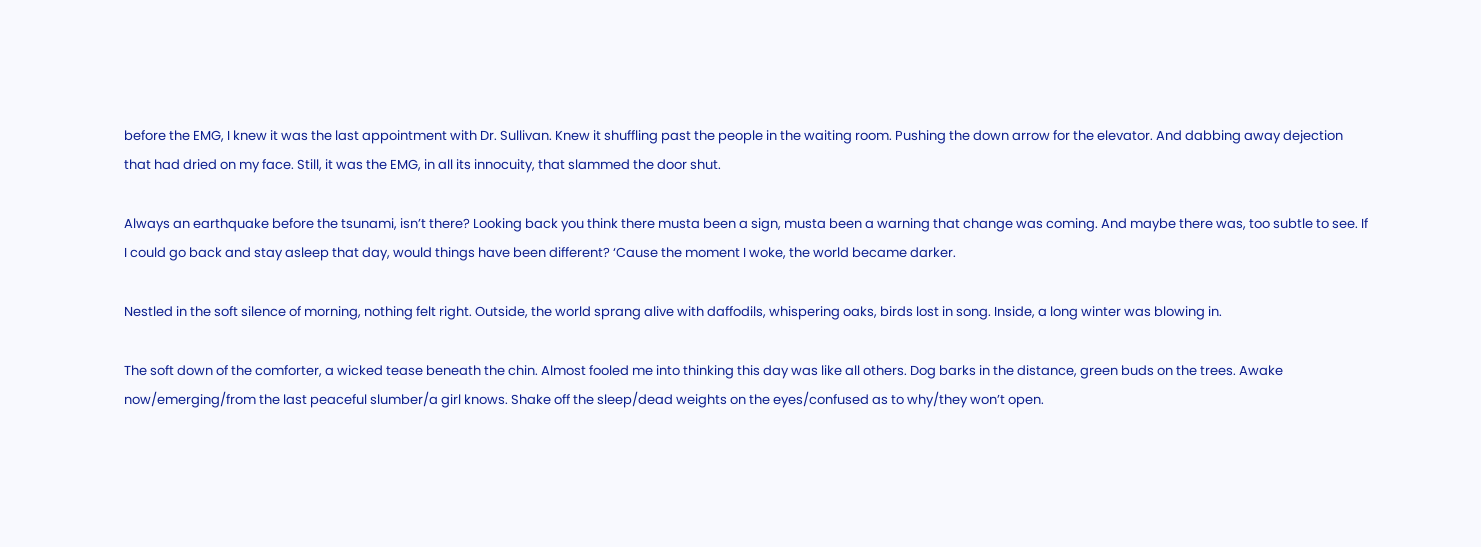before the EMG, I knew it was the last appointment with Dr. Sullivan. Knew it shuffling past the people in the waiting room. Pushing the down arrow for the elevator. And dabbing away dejection that had dried on my face. Still, it was the EMG, in all its innocuity, that slammed the door shut.

Always an earthquake before the tsunami, isn’t there? Looking back you think there musta been a sign, musta been a warning that change was coming. And maybe there was, too subtle to see. If I could go back and stay asleep that day, would things have been different? ‘Cause the moment I woke, the world became darker.

Nestled in the soft silence of morning, nothing felt right. Outside, the world sprang alive with daffodils, whispering oaks, birds lost in song. Inside, a long winter was blowing in.

The soft down of the comforter, a wicked tease beneath the chin. Almost fooled me into thinking this day was like all others. Dog barks in the distance, green buds on the trees. Awake now/emerging/from the last peaceful slumber/a girl knows. Shake off the sleep/dead weights on the eyes/confused as to why/they won’t open.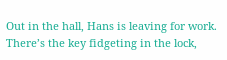Out in the hall, Hans is leaving for work. There’s the key fidgeting in the lock,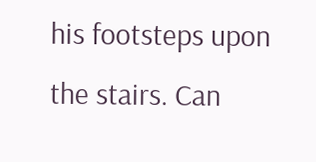his footsteps upon the stairs. Can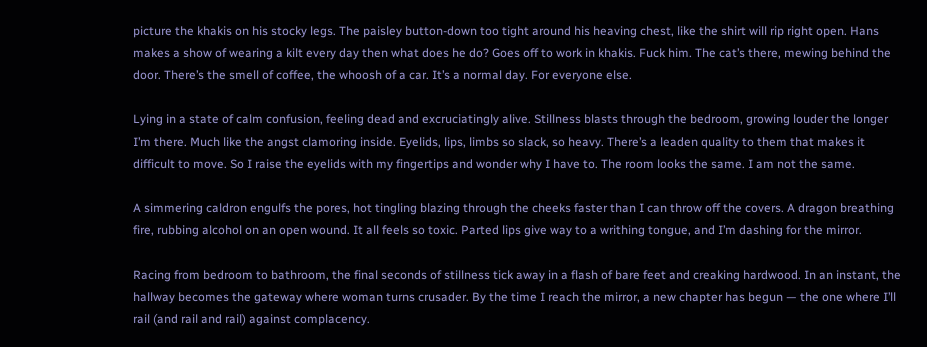picture the khakis on his stocky legs. The paisley button-down too tight around his heaving chest, like the shirt will rip right open. Hans makes a show of wearing a kilt every day then what does he do? Goes off to work in khakis. Fuck him. The cat’s there, mewing behind the door. There’s the smell of coffee, the whoosh of a car. It’s a normal day. For everyone else.

Lying in a state of calm confusion, feeling dead and excruciatingly alive. Stillness blasts through the bedroom, growing louder the longer I’m there. Much like the angst clamoring inside. Eyelids, lips, limbs so slack, so heavy. There’s a leaden quality to them that makes it difficult to move. So I raise the eyelids with my fingertips and wonder why I have to. The room looks the same. I am not the same.

A simmering caldron engulfs the pores, hot tingling blazing through the cheeks faster than I can throw off the covers. A dragon breathing fire, rubbing alcohol on an open wound. It all feels so toxic. Parted lips give way to a writhing tongue, and I’m dashing for the mirror.

Racing from bedroom to bathroom, the final seconds of stillness tick away in a flash of bare feet and creaking hardwood. In an instant, the hallway becomes the gateway where woman turns crusader. By the time I reach the mirror, a new chapter has begun — the one where I’ll rail (and rail and rail) against complacency.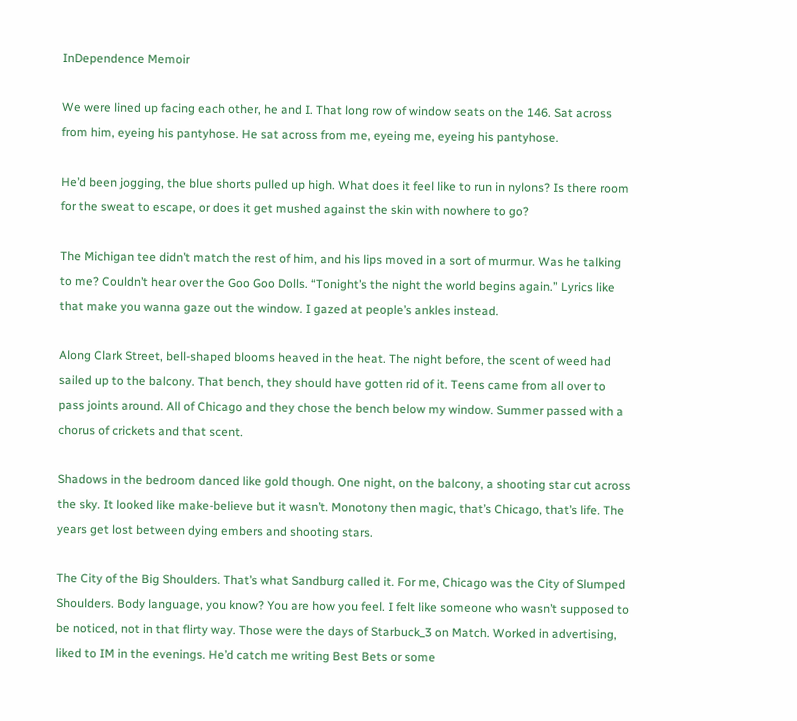InDependence Memoir

We were lined up facing each other, he and I. That long row of window seats on the 146. Sat across from him, eyeing his pantyhose. He sat across from me, eyeing me, eyeing his pantyhose.

He’d been jogging, the blue shorts pulled up high. What does it feel like to run in nylons? Is there room for the sweat to escape, or does it get mushed against the skin with nowhere to go?

The Michigan tee didn’t match the rest of him, and his lips moved in a sort of murmur. Was he talking to me? Couldn’t hear over the Goo Goo Dolls. “Tonight’s the night the world begins again.” Lyrics like that make you wanna gaze out the window. I gazed at people’s ankles instead.

Along Clark Street, bell-shaped blooms heaved in the heat. The night before, the scent of weed had sailed up to the balcony. That bench, they should have gotten rid of it. Teens came from all over to pass joints around. All of Chicago and they chose the bench below my window. Summer passed with a chorus of crickets and that scent.

Shadows in the bedroom danced like gold though. One night, on the balcony, a shooting star cut across the sky. It looked like make-believe but it wasn’t. Monotony then magic, that’s Chicago, that’s life. The years get lost between dying embers and shooting stars.

The City of the Big Shoulders. That’s what Sandburg called it. For me, Chicago was the City of Slumped Shoulders. Body language, you know? You are how you feel. I felt like someone who wasn’t supposed to be noticed, not in that flirty way. Those were the days of Starbuck_3 on Match. Worked in advertising, liked to IM in the evenings. He’d catch me writing Best Bets or some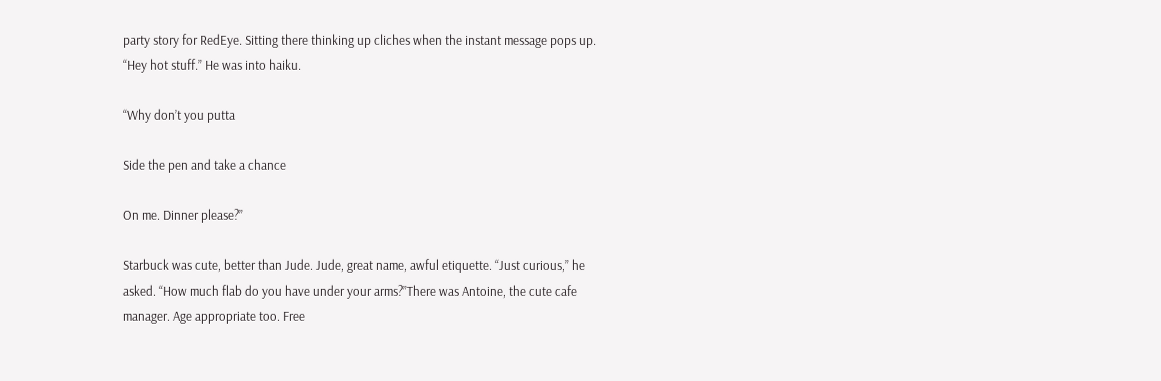party story for RedEye. Sitting there thinking up cliches when the instant message pops up. “Hey hot stuff.” He was into haiku.

“Why don’t you putta

Side the pen and take a chance

On me. Dinner please?”

Starbuck was cute, better than Jude. Jude, great name, awful etiquette. “Just curious,” he asked. “How much flab do you have under your arms?”There was Antoine, the cute cafe manager. Age appropriate too. Free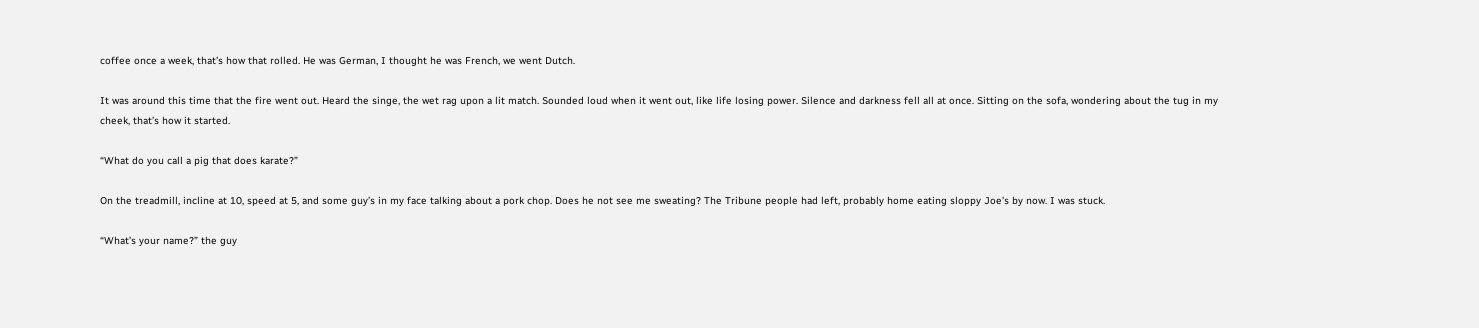coffee once a week, that’s how that rolled. He was German, I thought he was French, we went Dutch.

It was around this time that the fire went out. Heard the singe, the wet rag upon a lit match. Sounded loud when it went out, like life losing power. Silence and darkness fell all at once. Sitting on the sofa, wondering about the tug in my cheek, that’s how it started.

“What do you call a pig that does karate?”

On the treadmill, incline at 10, speed at 5, and some guy’s in my face talking about a pork chop. Does he not see me sweating? The Tribune people had left, probably home eating sloppy Joe’s by now. I was stuck.

“What’s your name?” the guy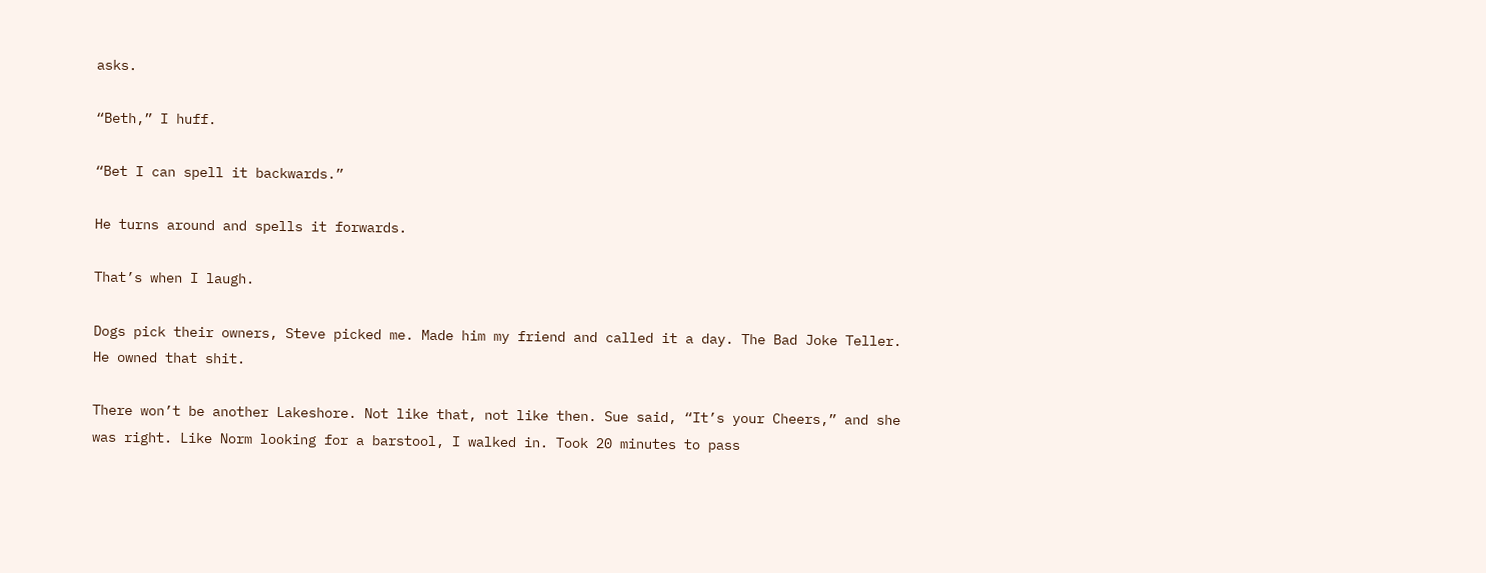asks.

“Beth,” I huff.

“Bet I can spell it backwards.”

He turns around and spells it forwards.

That’s when I laugh.

Dogs pick their owners, Steve picked me. Made him my friend and called it a day. The Bad Joke Teller. He owned that shit.

There won’t be another Lakeshore. Not like that, not like then. Sue said, “It’s your Cheers,” and she was right. Like Norm looking for a barstool, I walked in. Took 20 minutes to pass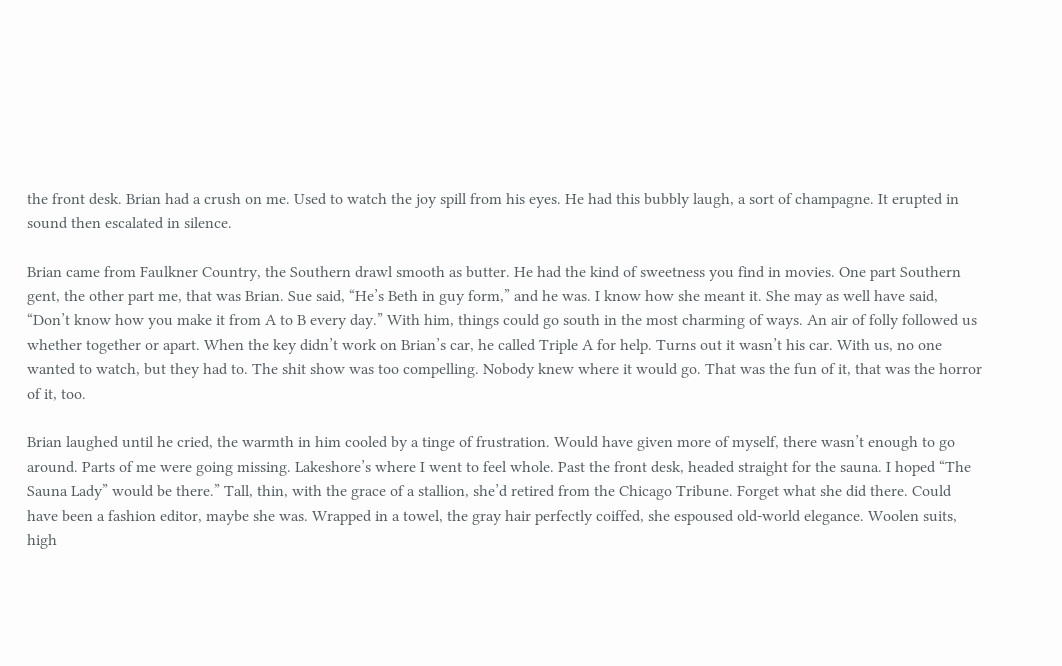the front desk. Brian had a crush on me. Used to watch the joy spill from his eyes. He had this bubbly laugh, a sort of champagne. It erupted in sound then escalated in silence.

Brian came from Faulkner Country, the Southern drawl smooth as butter. He had the kind of sweetness you find in movies. One part Southern gent, the other part me, that was Brian. Sue said, “He’s Beth in guy form,” and he was. I know how she meant it. She may as well have said, “Don’t know how you make it from A to B every day.” With him, things could go south in the most charming of ways. An air of folly followed us whether together or apart. When the key didn’t work on Brian’s car, he called Triple A for help. Turns out it wasn’t his car. With us, no one wanted to watch, but they had to. The shit show was too compelling. Nobody knew where it would go. That was the fun of it, that was the horror of it, too.

Brian laughed until he cried, the warmth in him cooled by a tinge of frustration. Would have given more of myself, there wasn’t enough to go around. Parts of me were going missing. Lakeshore’s where I went to feel whole. Past the front desk, headed straight for the sauna. I hoped “The Sauna Lady” would be there.” Tall, thin, with the grace of a stallion, she’d retired from the Chicago Tribune. Forget what she did there. Could have been a fashion editor, maybe she was. Wrapped in a towel, the gray hair perfectly coiffed, she espoused old-world elegance. Woolen suits, high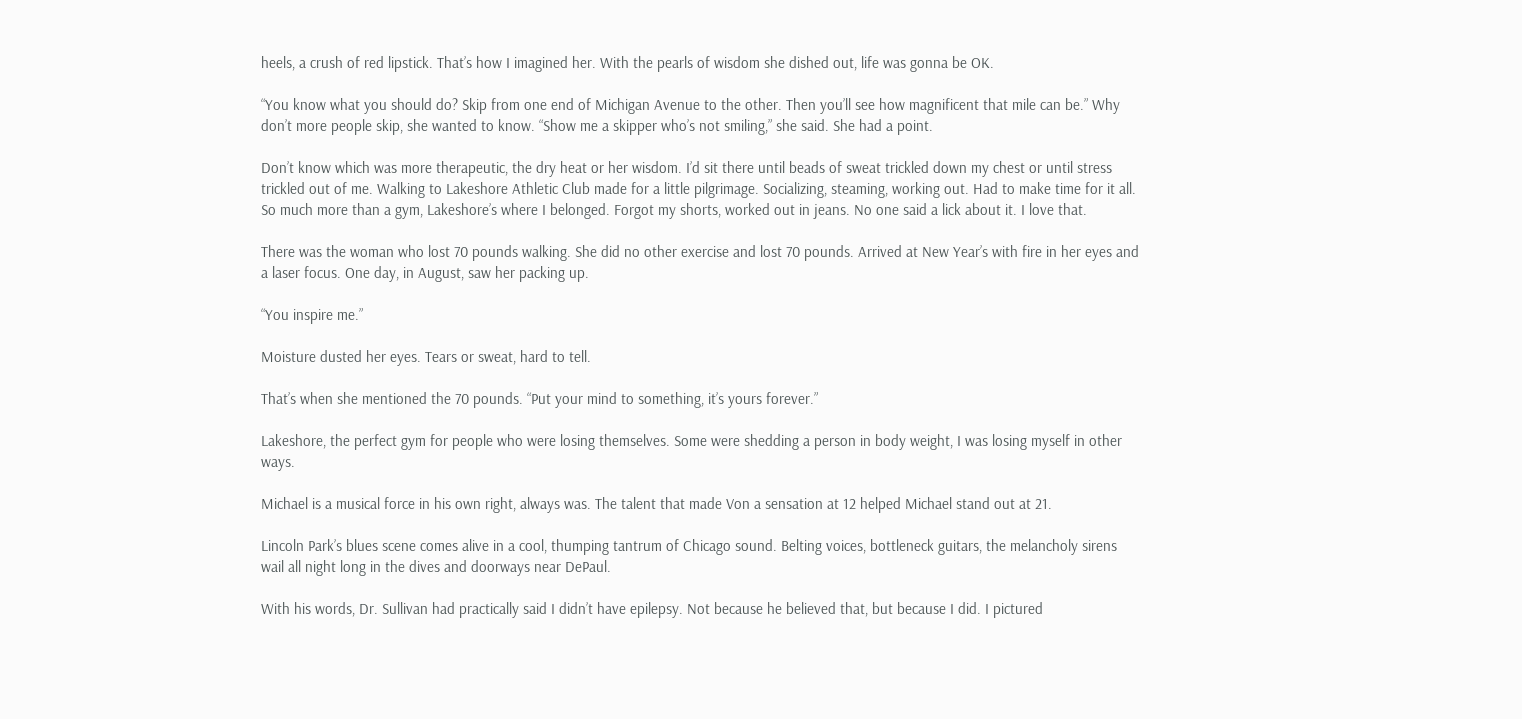heels, a crush of red lipstick. That’s how I imagined her. With the pearls of wisdom she dished out, life was gonna be OK.

“You know what you should do? Skip from one end of Michigan Avenue to the other. Then you’ll see how magnificent that mile can be.” Why don’t more people skip, she wanted to know. “Show me a skipper who’s not smiling,” she said. She had a point.

Don’t know which was more therapeutic, the dry heat or her wisdom. I’d sit there until beads of sweat trickled down my chest or until stress trickled out of me. Walking to Lakeshore Athletic Club made for a little pilgrimage. Socializing, steaming, working out. Had to make time for it all. So much more than a gym, Lakeshore’s where I belonged. Forgot my shorts, worked out in jeans. No one said a lick about it. I love that.

There was the woman who lost 70 pounds walking. She did no other exercise and lost 70 pounds. Arrived at New Year’s with fire in her eyes and a laser focus. One day, in August, saw her packing up.

“You inspire me.”

Moisture dusted her eyes. Tears or sweat, hard to tell.

That’s when she mentioned the 70 pounds. “Put your mind to something, it’s yours forever.”

Lakeshore, the perfect gym for people who were losing themselves. Some were shedding a person in body weight, I was losing myself in other ways.

Michael is a musical force in his own right, always was. The talent that made Von a sensation at 12 helped Michael stand out at 21.

Lincoln Park’s blues scene comes alive in a cool, thumping tantrum of Chicago sound. Belting voices, bottleneck guitars, the melancholy sirens wail all night long in the dives and doorways near DePaul.

With his words, Dr. Sullivan had practically said I didn’t have epilepsy. Not because he believed that, but because I did. I pictured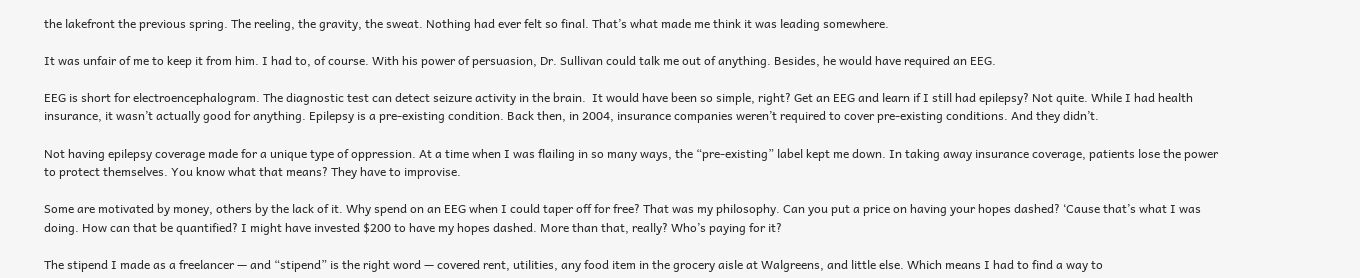the lakefront the previous spring. The reeling, the gravity, the sweat. Nothing had ever felt so final. That’s what made me think it was leading somewhere.

It was unfair of me to keep it from him. I had to, of course. With his power of persuasion, Dr. Sullivan could talk me out of anything. Besides, he would have required an EEG.

EEG is short for electroencephalogram. The diagnostic test can detect seizure activity in the brain.  It would have been so simple, right? Get an EEG and learn if I still had epilepsy? Not quite. While I had health insurance, it wasn’t actually good for anything. Epilepsy is a pre-existing condition. Back then, in 2004, insurance companies weren’t required to cover pre-existing conditions. And they didn’t.

Not having epilepsy coverage made for a unique type of oppression. At a time when I was flailing in so many ways, the “pre-existing” label kept me down. In taking away insurance coverage, patients lose the power to protect themselves. You know what that means? They have to improvise.

Some are motivated by money, others by the lack of it. Why spend on an EEG when I could taper off for free? That was my philosophy. Can you put a price on having your hopes dashed? ‘Cause that’s what I was doing. How can that be quantified? I might have invested $200 to have my hopes dashed. More than that, really? Who’s paying for it?

The stipend I made as a freelancer — and “stipend” is the right word — covered rent, utilities, any food item in the grocery aisle at Walgreens, and little else. Which means I had to find a way to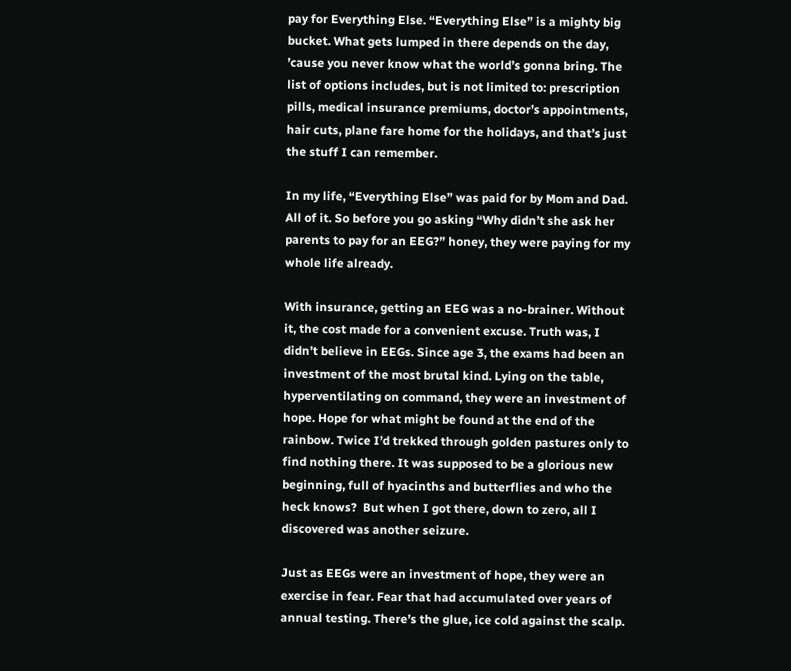pay for Everything Else. “Everything Else” is a mighty big bucket. What gets lumped in there depends on the day, ’cause you never know what the world’s gonna bring. The list of options includes, but is not limited to: prescription pills, medical insurance premiums, doctor’s appointments, hair cuts, plane fare home for the holidays, and that’s just the stuff I can remember.

In my life, “Everything Else” was paid for by Mom and Dad. All of it. So before you go asking “Why didn’t she ask her parents to pay for an EEG?” honey, they were paying for my whole life already.

With insurance, getting an EEG was a no-brainer. Without it, the cost made for a convenient excuse. Truth was, I didn’t believe in EEGs. Since age 3, the exams had been an investment of the most brutal kind. Lying on the table, hyperventilating on command, they were an investment of hope. Hope for what might be found at the end of the rainbow. Twice I’d trekked through golden pastures only to find nothing there. It was supposed to be a glorious new beginning, full of hyacinths and butterflies and who the heck knows?  But when I got there, down to zero, all I discovered was another seizure.

Just as EEGs were an investment of hope, they were an exercise in fear. Fear that had accumulated over years of annual testing. There’s the glue, ice cold against the scalp.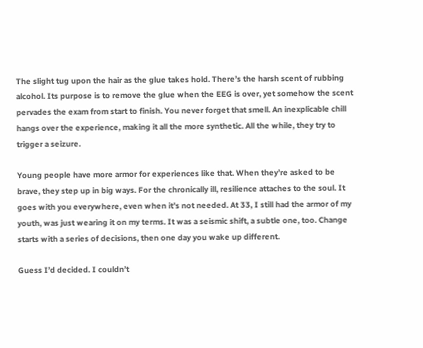The slight tug upon the hair as the glue takes hold. There’s the harsh scent of rubbing alcohol. Its purpose is to remove the glue when the EEG is over, yet somehow the scent pervades the exam from start to finish. You never forget that smell. An inexplicable chill hangs over the experience, making it all the more synthetic. All the while, they try to trigger a seizure.

Young people have more armor for experiences like that. When they’re asked to be brave, they step up in big ways. For the chronically ill, resilience attaches to the soul. It goes with you everywhere, even when it’s not needed. At 33, I still had the armor of my youth, was just wearing it on my terms. It was a seismic shift, a subtle one, too. Change starts with a series of decisions, then one day you wake up different.

Guess I’d decided. I couldn’t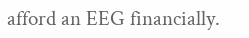afford an EEG financially.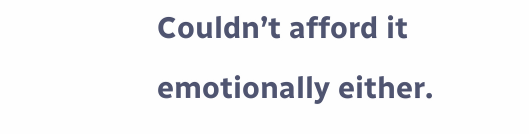Couldn’t afford it emotionally either.